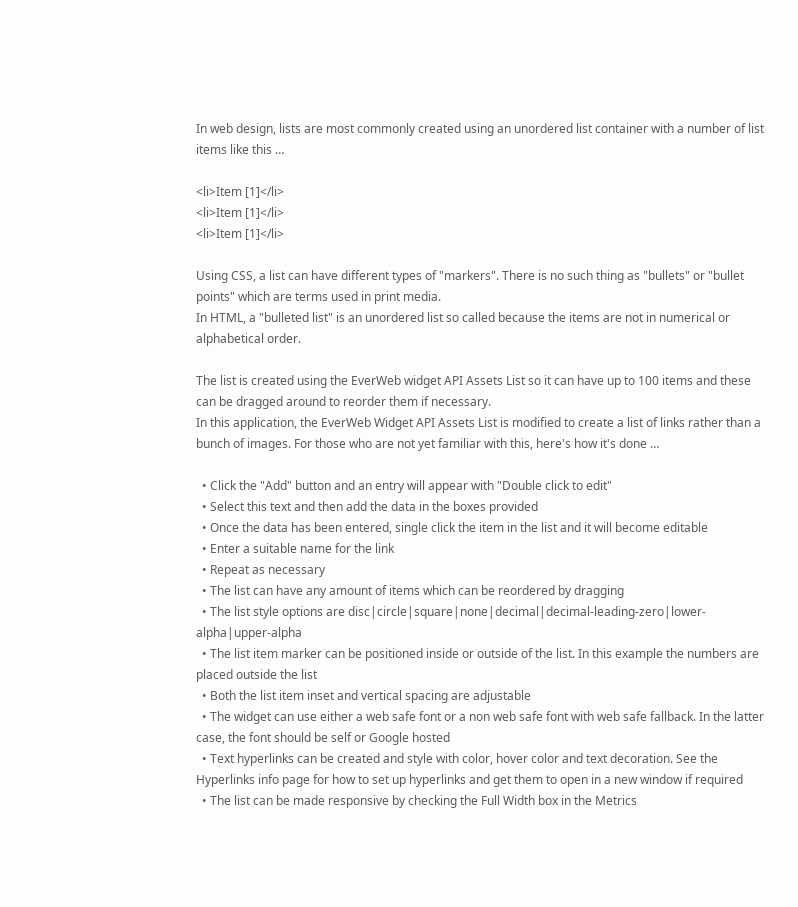In web design, lists are most commonly created using an unordered list container with a number of list items like this …

<li>Item [1]</li>
<li>Item [1]</li>
<li>Item [1]</li>

Using CSS, a list can have different types of "markers". There is no such thing as "bullets" or "bullet points" which are terms used in print media.
In HTML, a "bulleted list" is an unordered list so called because the items are not in numerical or alphabetical order.

The list is created using the EverWeb widget API Assets List so it can have up to 100 items and these can be dragged around to reorder them if necessary.
In this application, the EverWeb Widget API Assets List is modified to create a list of links rather than a bunch of images. For those who are not yet familiar with this, here's how it's done …

  • Click the "Add" button and an entry will appear with "Double click to edit"
  • Select this text and then add the data in the boxes provided
  • Once the data has been entered, single click the item in the list and it will become editable
  • Enter a suitable name for the link
  • Repeat as necessary
  • The list can have any amount of items which can be reordered by dragging
  • The list style options are disc|circle|square|none|decimal|decimal-leading-zero|lower-alpha|upper-alpha
  • The list item marker can be positioned inside or outside of the list. In this example the numbers are placed outside the list
  • Both the list item inset and vertical spacing are adjustable
  • The widget can use either a web safe font or a non web safe font with web safe fallback. In the latter case, the font should be self or Google hosted
  • Text hyperlinks can be created and style with color, hover color and text decoration. See the Hyperlinks info page for how to set up hyperlinks and get them to open in a new window if required
  • The list can be made responsive by checking the Full Width box in the Metrics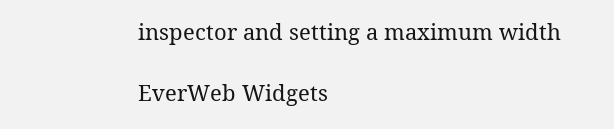inspector and setting a maximum width

EverWeb Widgets